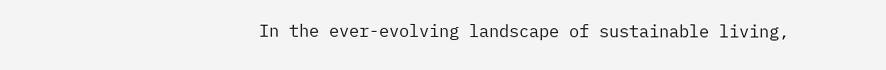In the ever-evolving landscape of sustainable living,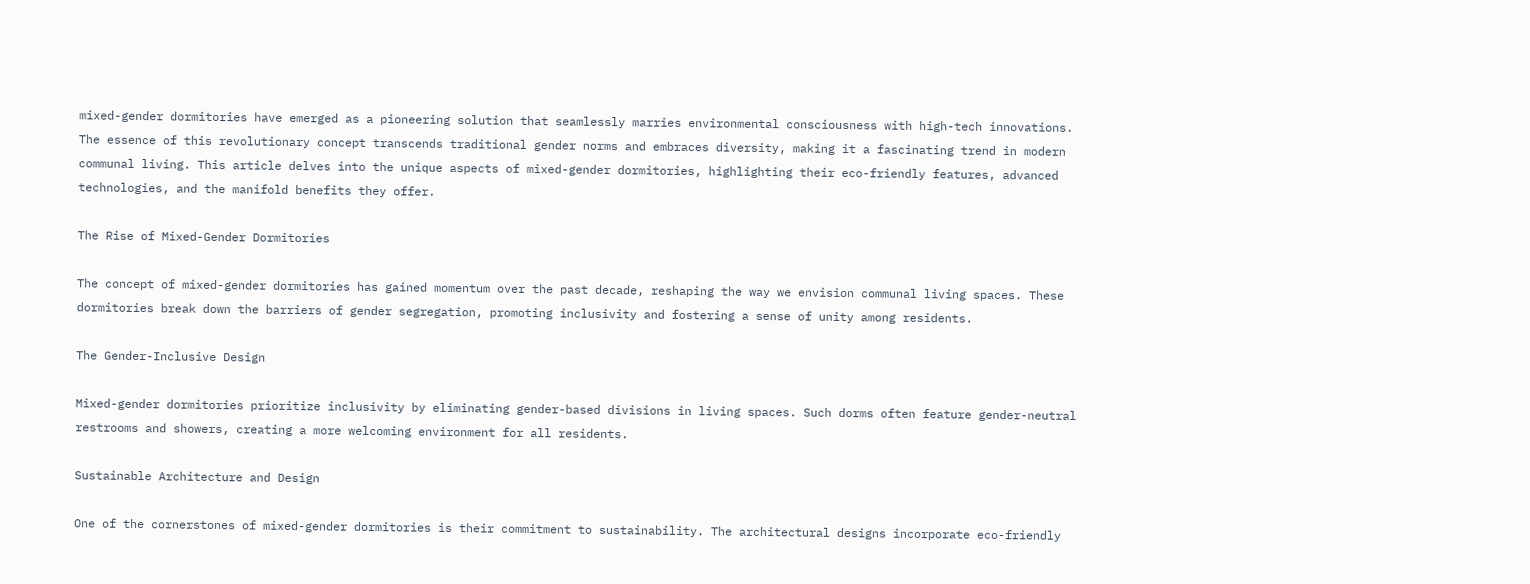mixed-gender dormitories have emerged as a pioneering solution that seamlessly marries environmental consciousness with high-tech innovations. The essence of this revolutionary concept transcends traditional gender norms and embraces diversity, making it a fascinating trend in modern communal living. This article delves into the unique aspects of mixed-gender dormitories, highlighting their eco-friendly features, advanced technologies, and the manifold benefits they offer.

The Rise of Mixed-Gender Dormitories

The concept of mixed-gender dormitories has gained momentum over the past decade, reshaping the way we envision communal living spaces. These dormitories break down the barriers of gender segregation, promoting inclusivity and fostering a sense of unity among residents.

The Gender-Inclusive Design

Mixed-gender dormitories prioritize inclusivity by eliminating gender-based divisions in living spaces. Such dorms often feature gender-neutral restrooms and showers, creating a more welcoming environment for all residents.

Sustainable Architecture and Design

One of the cornerstones of mixed-gender dormitories is their commitment to sustainability. The architectural designs incorporate eco-friendly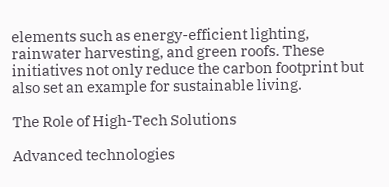elements such as energy-efficient lighting, rainwater harvesting, and green roofs. These initiatives not only reduce the carbon footprint but also set an example for sustainable living.

The Role of High-Tech Solutions

Advanced technologies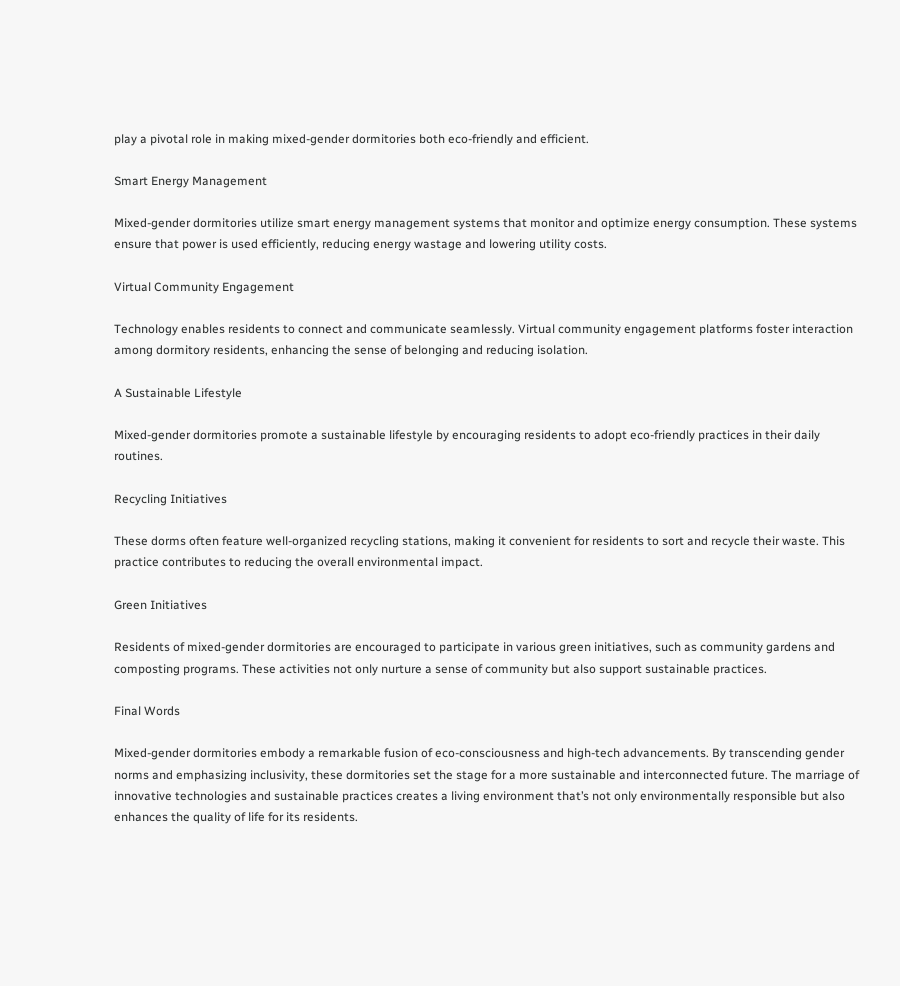play a pivotal role in making mixed-gender dormitories both eco-friendly and efficient.

Smart Energy Management

Mixed-gender dormitories utilize smart energy management systems that monitor and optimize energy consumption. These systems ensure that power is used efficiently, reducing energy wastage and lowering utility costs.

Virtual Community Engagement

Technology enables residents to connect and communicate seamlessly. Virtual community engagement platforms foster interaction among dormitory residents, enhancing the sense of belonging and reducing isolation.

A Sustainable Lifestyle

Mixed-gender dormitories promote a sustainable lifestyle by encouraging residents to adopt eco-friendly practices in their daily routines.

Recycling Initiatives

These dorms often feature well-organized recycling stations, making it convenient for residents to sort and recycle their waste. This practice contributes to reducing the overall environmental impact.

Green Initiatives

Residents of mixed-gender dormitories are encouraged to participate in various green initiatives, such as community gardens and composting programs. These activities not only nurture a sense of community but also support sustainable practices.

Final Words

Mixed-gender dormitories embody a remarkable fusion of eco-consciousness and high-tech advancements. By transcending gender norms and emphasizing inclusivity, these dormitories set the stage for a more sustainable and interconnected future. The marriage of innovative technologies and sustainable practices creates a living environment that’s not only environmentally responsible but also enhances the quality of life for its residents.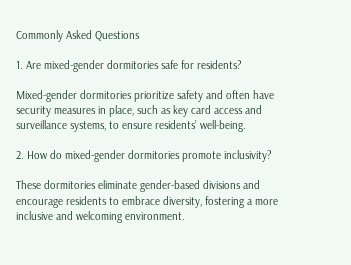Commonly Asked Questions

1. Are mixed-gender dormitories safe for residents?

Mixed-gender dormitories prioritize safety and often have security measures in place, such as key card access and surveillance systems, to ensure residents’ well-being.

2. How do mixed-gender dormitories promote inclusivity?

These dormitories eliminate gender-based divisions and encourage residents to embrace diversity, fostering a more inclusive and welcoming environment.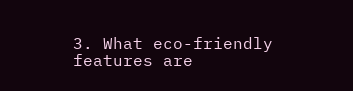3. What eco-friendly features are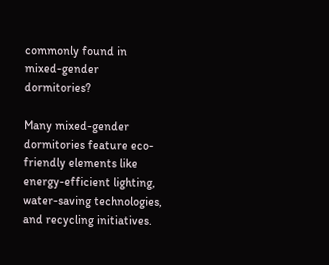commonly found in mixed-gender dormitories?

Many mixed-gender dormitories feature eco-friendly elements like energy-efficient lighting, water-saving technologies, and recycling initiatives.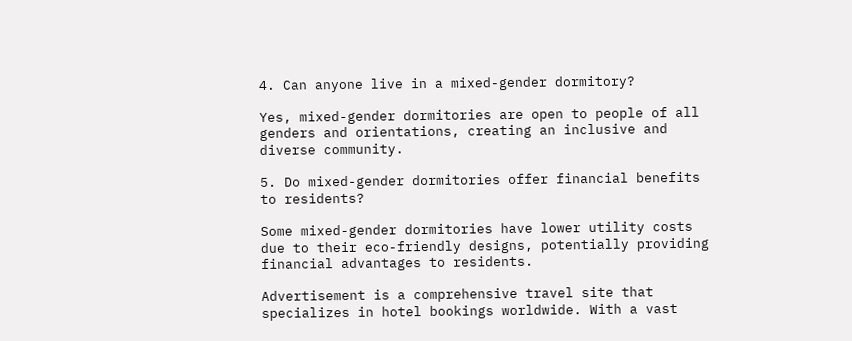4. Can anyone live in a mixed-gender dormitory?

Yes, mixed-gender dormitories are open to people of all genders and orientations, creating an inclusive and diverse community.

5. Do mixed-gender dormitories offer financial benefits to residents?

Some mixed-gender dormitories have lower utility costs due to their eco-friendly designs, potentially providing financial advantages to residents.

Advertisement is a comprehensive travel site that specializes in hotel bookings worldwide. With a vast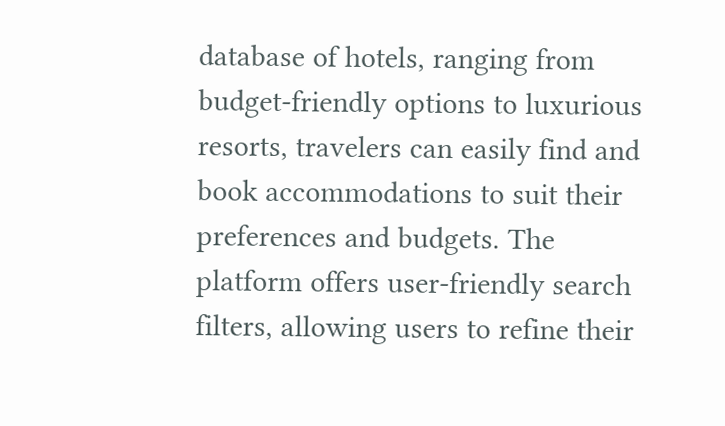database of hotels, ranging from budget-friendly options to luxurious resorts, travelers can easily find and book accommodations to suit their preferences and budgets. The platform offers user-friendly search filters, allowing users to refine their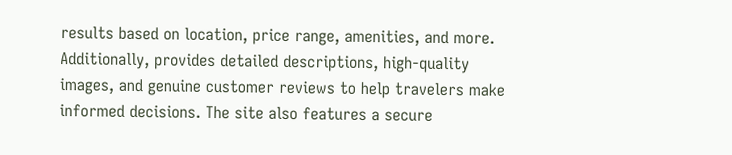results based on location, price range, amenities, and more. Additionally, provides detailed descriptions, high-quality images, and genuine customer reviews to help travelers make informed decisions. The site also features a secure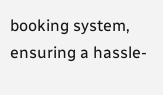booking system, ensuring a hassle-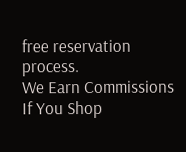free reservation process.
We Earn Commissions If You Shop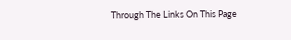Through The Links On This Page